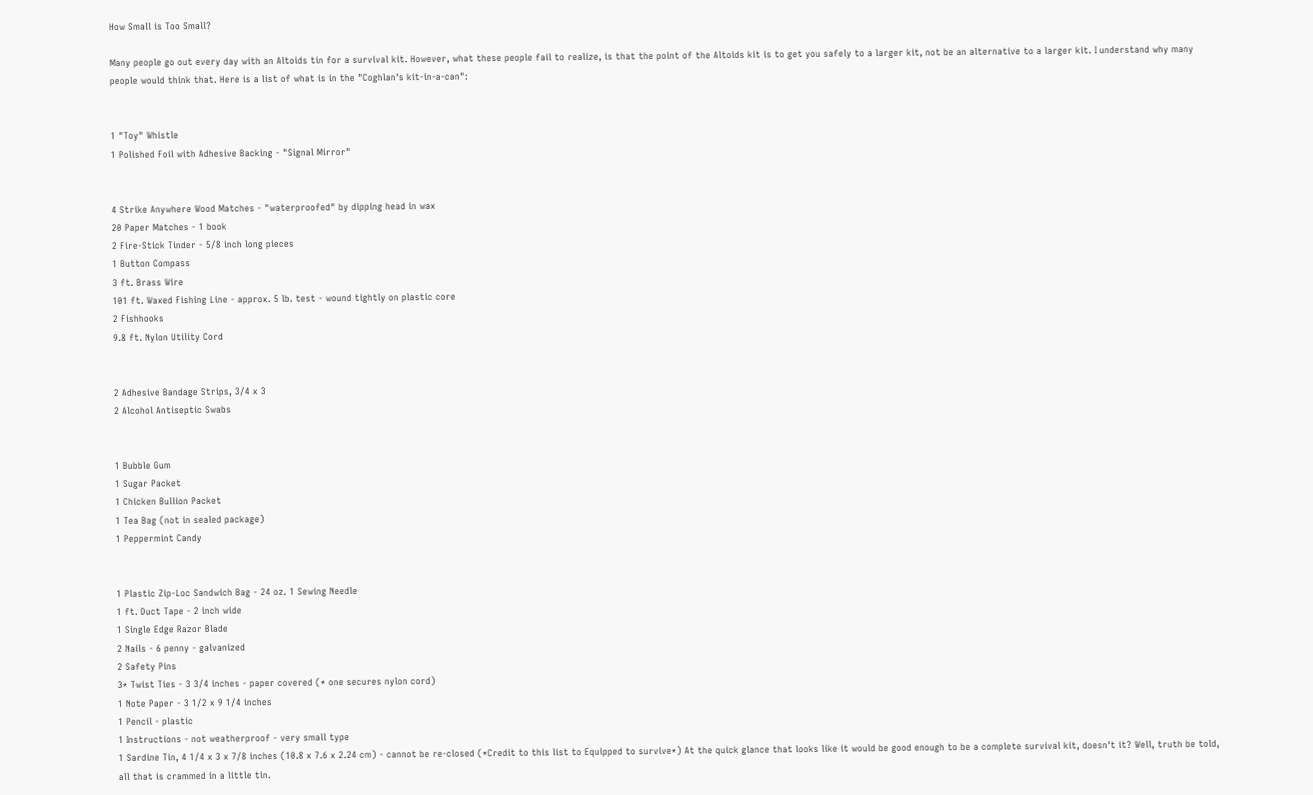How Small is Too Small?

Many people go out every day with an Altoids tin for a survival kit. However, what these people fail to realize, is that the point of the Altoids kit is to get you safely to a larger kit, not be an alternative to a larger kit. I understand why many people would think that. Here is a list of what is in the "Coghlan's kit-in-a-can":


1 "Toy" Whistle
1 Polished Foil with Adhesive Backing - "Signal Mirror"


4 Strike Anywhere Wood Matches - "waterproofed" by dipping head in wax
20 Paper Matches - 1 book
2 Fire-Stick Tinder - 5/8 inch long pieces
1 Button Compass
3 ft. Brass Wire
101 ft. Waxed Fishing Line - approx. 5 lb. test - wound tightly on plastic core
2 Fishhooks
9.8 ft. Nylon Utility Cord


2 Adhesive Bandage Strips, 3/4 x 3
2 Alcohol Antiseptic Swabs


1 Bubble Gum
1 Sugar Packet
1 Chicken Bullion Packet
1 Tea Bag (not in sealed package)
1 Peppermint Candy


1 Plastic Zip-Loc Sandwich Bag - 24 oz. 1 Sewing Needle
1 ft. Duct Tape - 2 inch wide
1 Single Edge Razor Blade
2 Nails - 6 penny - galvanized
2 Safety Pins
3* Twist Ties - 3 3/4 inches - paper covered (* one secures nylon cord)
1 Note Paper - 3 1/2 x 9 1/4 inches
1 Pencil - plastic
1 Instructions - not weatherproof - very small type
1 Sardine Tin, 4 1/4 x 3 x 7/8 inches (10.8 x 7.6 x 2.24 cm) - cannot be re-closed (*Credit to this list to Equipped to survive*) At the quick glance that looks like it would be good enough to be a complete survival kit, doesn't it? Well, truth be told, all that is crammed in a little tin.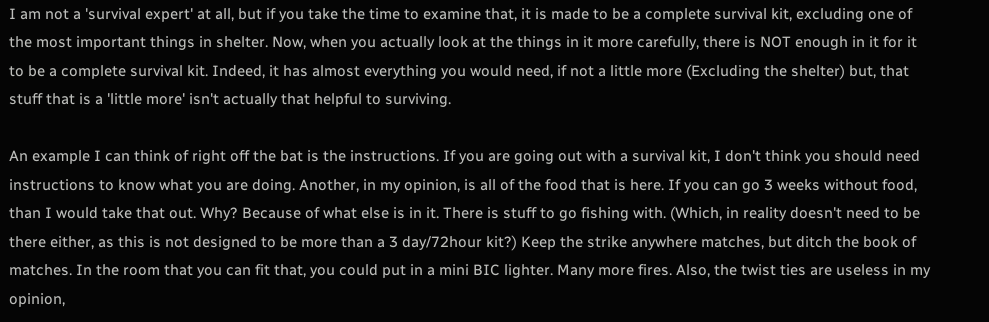I am not a 'survival expert' at all, but if you take the time to examine that, it is made to be a complete survival kit, excluding one of the most important things in shelter. Now, when you actually look at the things in it more carefully, there is NOT enough in it for it to be a complete survival kit. Indeed, it has almost everything you would need, if not a little more (Excluding the shelter) but, that stuff that is a 'little more' isn't actually that helpful to surviving.

An example I can think of right off the bat is the instructions. If you are going out with a survival kit, I don't think you should need instructions to know what you are doing. Another, in my opinion, is all of the food that is here. If you can go 3 weeks without food, than I would take that out. Why? Because of what else is in it. There is stuff to go fishing with. (Which, in reality doesn't need to be there either, as this is not designed to be more than a 3 day/72hour kit?) Keep the strike anywhere matches, but ditch the book of matches. In the room that you can fit that, you could put in a mini BIC lighter. Many more fires. Also, the twist ties are useless in my opinion,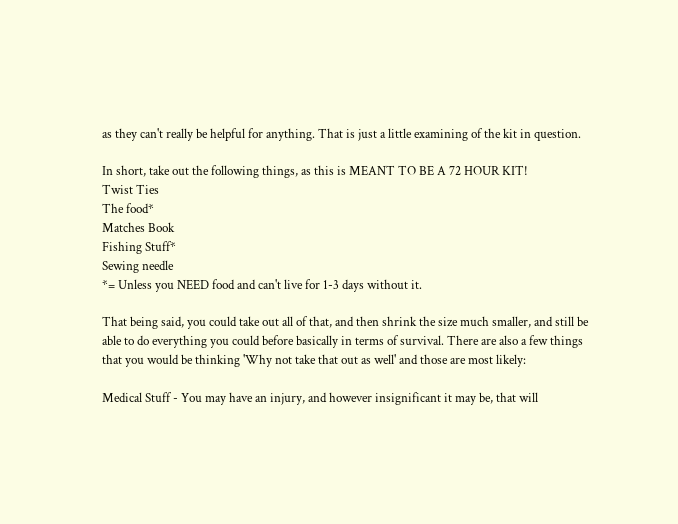as they can't really be helpful for anything. That is just a little examining of the kit in question.

In short, take out the following things, as this is MEANT TO BE A 72 HOUR KIT!
Twist Ties
The food*
Matches Book
Fishing Stuff*
Sewing needle
*= Unless you NEED food and can't live for 1-3 days without it.

That being said, you could take out all of that, and then shrink the size much smaller, and still be able to do everything you could before basically in terms of survival. There are also a few things that you would be thinking 'Why not take that out as well' and those are most likely:

Medical Stuff - You may have an injury, and however insignificant it may be, that will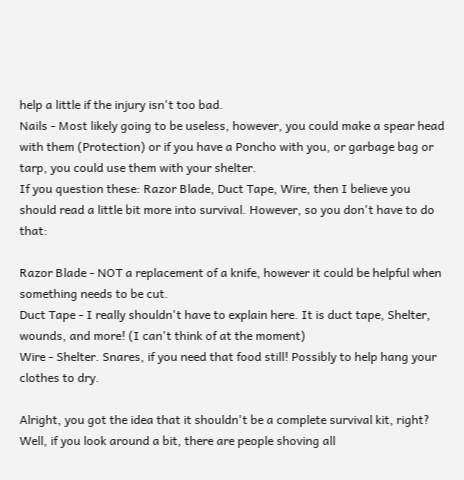help a little if the injury isn't too bad.
Nails - Most likely going to be useless, however, you could make a spear head with them (Protection) or if you have a Poncho with you, or garbage bag or tarp, you could use them with your shelter.
If you question these: Razor Blade, Duct Tape, Wire, then I believe you should read a little bit more into survival. However, so you don't have to do that:

Razor Blade - NOT a replacement of a knife, however it could be helpful when something needs to be cut.
Duct Tape - I really shouldn't have to explain here. It is duct tape, Shelter, wounds, and more! (I can't think of at the moment)
Wire - Shelter. Snares, if you need that food still! Possibly to help hang your clothes to dry.

Alright, you got the idea that it shouldn't be a complete survival kit, right? Well, if you look around a bit, there are people shoving all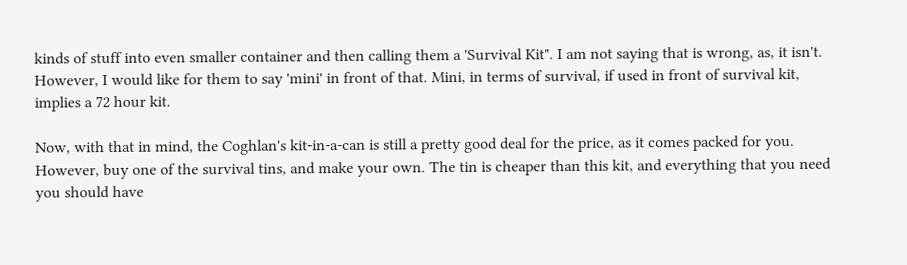kinds of stuff into even smaller container and then calling them a 'Survival Kit". I am not saying that is wrong, as, it isn't. However, I would like for them to say 'mini' in front of that. Mini, in terms of survival, if used in front of survival kit, implies a 72 hour kit.

Now, with that in mind, the Coghlan's kit-in-a-can is still a pretty good deal for the price, as it comes packed for you. However, buy one of the survival tins, and make your own. The tin is cheaper than this kit, and everything that you need you should have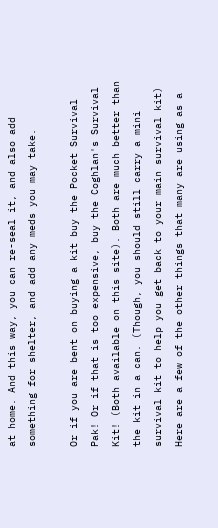at home. And this way, you can re-seal it, and also add something for shelter, and add any meds you may take.

Or if you are bent on buying a kit buy the Pocket Survival Pak! Or if that is too expensive, buy the Coghlan's Survival Kit! (Both available on this site). Both are much better than the kit in a can. (Though, you should still carry a mini survival kit to help you get back to your main survival kit) Here are a few of the other things that many are using as a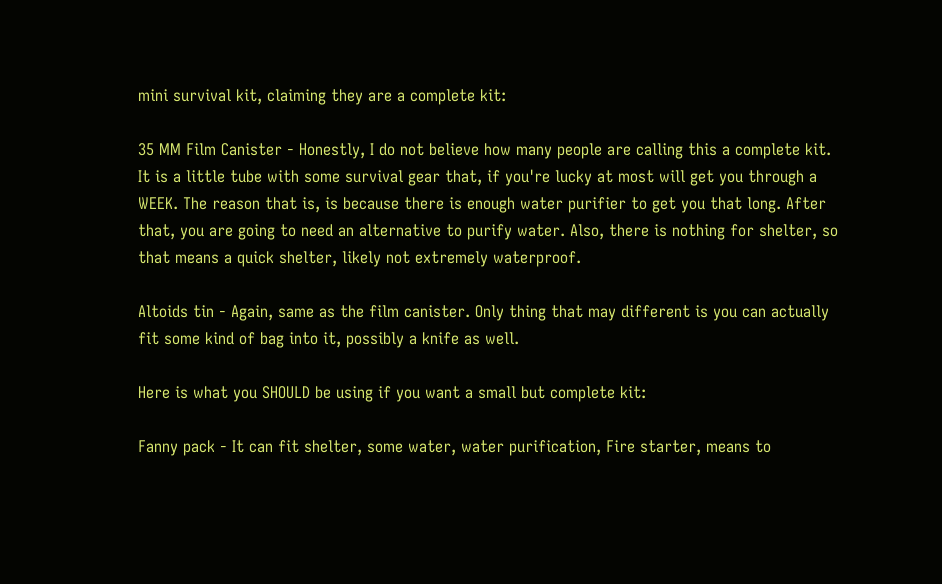mini survival kit, claiming they are a complete kit:

35 MM Film Canister - Honestly, I do not believe how many people are calling this a complete kit. It is a little tube with some survival gear that, if you're lucky at most will get you through a WEEK. The reason that is, is because there is enough water purifier to get you that long. After that, you are going to need an alternative to purify water. Also, there is nothing for shelter, so that means a quick shelter, likely not extremely waterproof.

Altoids tin - Again, same as the film canister. Only thing that may different is you can actually fit some kind of bag into it, possibly a knife as well.

Here is what you SHOULD be using if you want a small but complete kit:

Fanny pack - It can fit shelter, some water, water purification, Fire starter, means to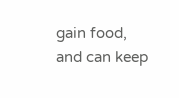gain food, and can keep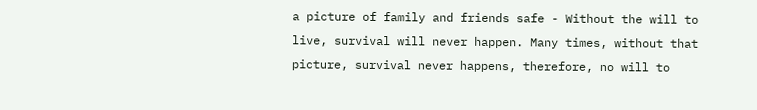a picture of family and friends safe - Without the will to live, survival will never happen. Many times, without that picture, survival never happens, therefore, no will to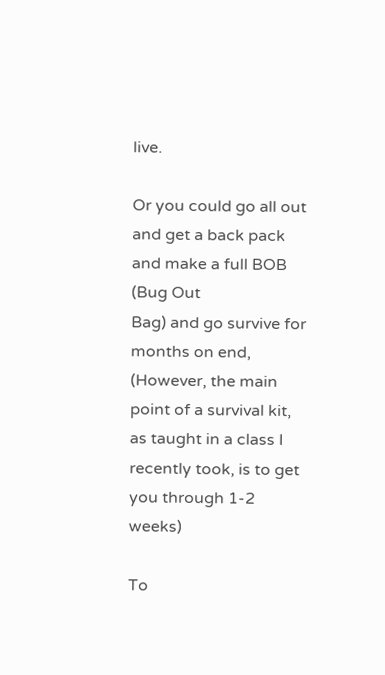live.

Or you could go all out and get a back pack and make a full BOB (Bug Out
Bag) and go survive for months on end, (However, the main point of a survival kit, as taught in a class I recently took, is to get you through 1-2 weeks)

To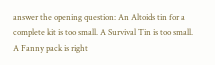answer the opening question: An Altoids tin for a complete kit is too small. A Survival Tin is too small. A Fanny pack is right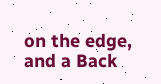on the edge, and a Back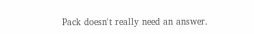Pack doesn't really need an answer.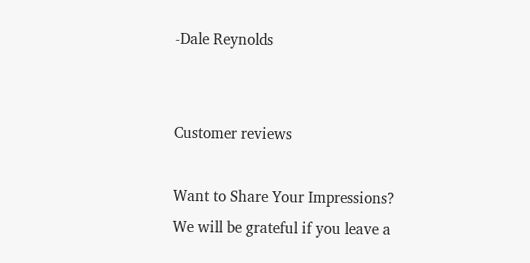-Dale Reynolds


Customer reviews

Want to Share Your Impressions?
We will be grateful if you leave a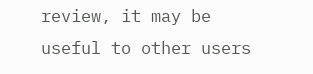review, it may be useful to other users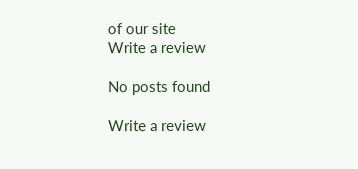of our site
Write a review

No posts found

Write a review